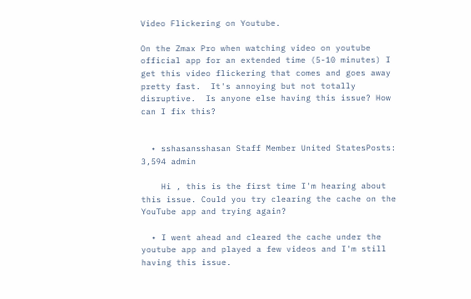Video Flickering on Youtube.

On the Zmax Pro when watching video on youtube official app for an extended time (5-10 minutes) I get this video flickering that comes and goes away pretty fast.  It's annoying but not totally disruptive.  Is anyone else having this issue? How can I fix this?


  • sshasansshasan Staff Member United StatesPosts: 3,594 admin

    Hi , this is the first time I'm hearing about this issue. Could you try clearing the cache on the YouTube app and trying again?

  • I went ahead and cleared the cache under the youtube app and played a few videos and I'm still having this issue.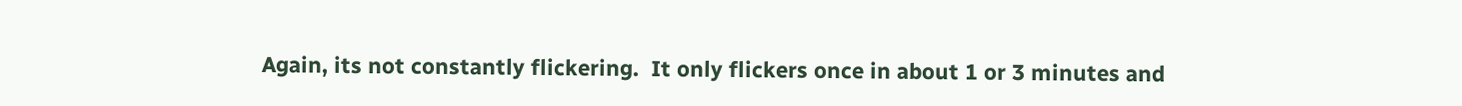Again, its not constantly flickering.  It only flickers once in about 1 or 3 minutes and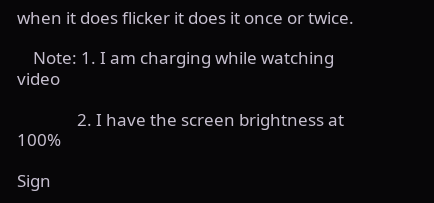when it does flicker it does it once or twice.

    Note: 1. I am charging while watching video

               2. I have the screen brightness at 100%

Sign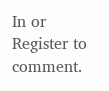In or Register to comment.